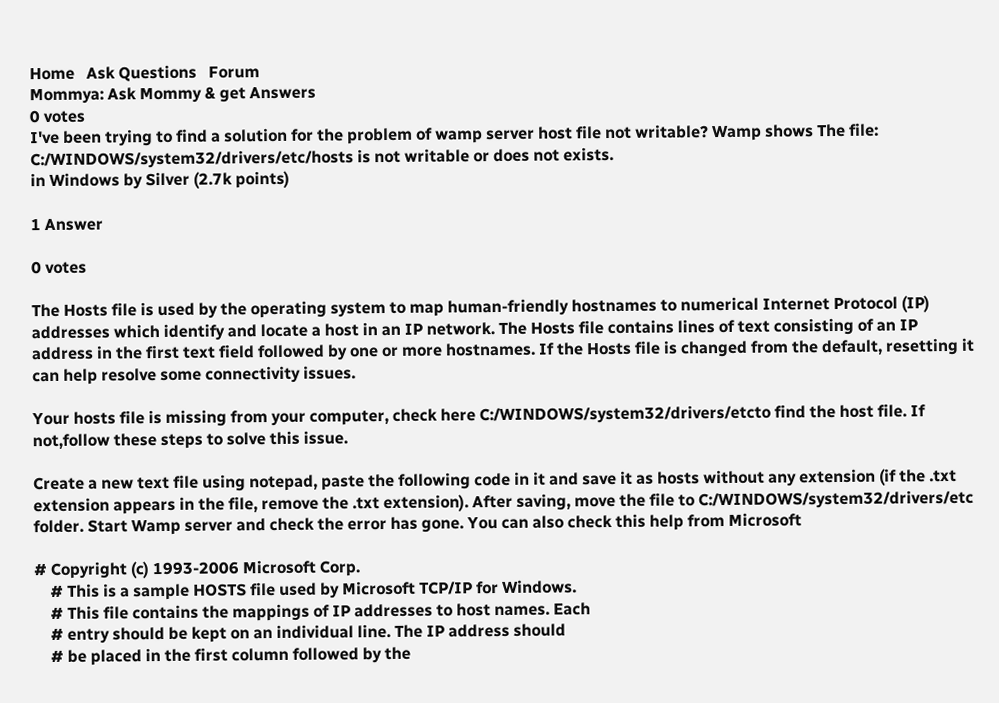Home   Ask Questions   Forum
Mommya: Ask Mommy & get Answers
0 votes
I've been trying to find a solution for the problem of wamp server host file not writable? Wamp shows The file: C:/WINDOWS/system32/drivers/etc/hosts is not writable or does not exists.
in Windows by Silver (2.7k points)

1 Answer

0 votes

The Hosts file is used by the operating system to map human-friendly hostnames to numerical Internet Protocol (IP) addresses which identify and locate a host in an IP network. The Hosts file contains lines of text consisting of an IP address in the first text field followed by one or more hostnames. If the Hosts file is changed from the default, resetting it can help resolve some connectivity issues.

Your hosts file is missing from your computer, check here C:/WINDOWS/system32/drivers/etcto find the host file. If not,follow these steps to solve this issue.

Create a new text file using notepad, paste the following code in it and save it as hosts without any extension (if the .txt extension appears in the file, remove the .txt extension). After saving, move the file to C:/WINDOWS/system32/drivers/etc folder. Start Wamp server and check the error has gone. You can also check this help from Microsoft

# Copyright (c) 1993-2006 Microsoft Corp.
    # This is a sample HOSTS file used by Microsoft TCP/IP for Windows.
    # This file contains the mappings of IP addresses to host names. Each
    # entry should be kept on an individual line. The IP address should
    # be placed in the first column followed by the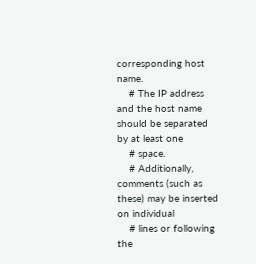corresponding host name.
    # The IP address and the host name should be separated by at least one
    # space.
    # Additionally, comments (such as these) may be inserted on individual
    # lines or following the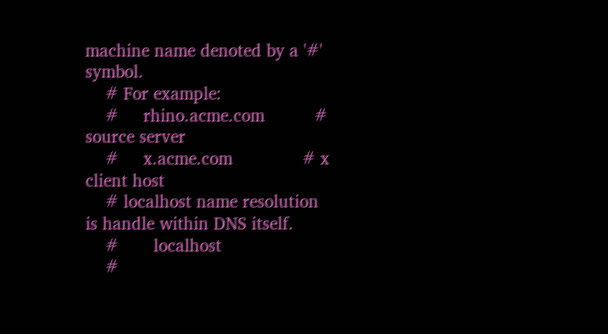machine name denoted by a '#' symbol.
    # For example:
    #     rhino.acme.com          # source server
    #     x.acme.com              # x client host
    # localhost name resolution is handle within DNS itself.
    #       localhost
    #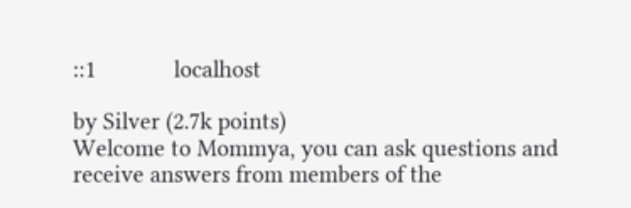::1             localhost

by Silver (2.7k points)
Welcome to Mommya, you can ask questions and receive answers from members of the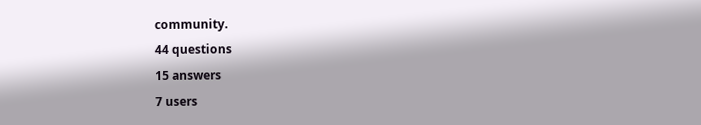community.
44 questions
15 answers
7 users